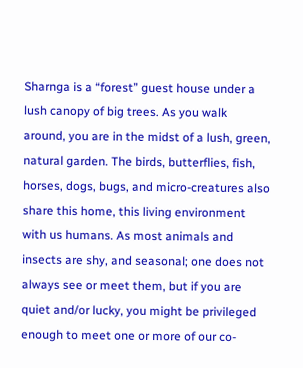Sharnga is a “forest” guest house under a lush canopy of big trees. As you walk around, you are in the midst of a lush, green, natural garden. The birds, butterflies, fish, horses, dogs, bugs, and micro-creatures also share this home, this living environment with us humans. As most animals and insects are shy, and seasonal; one does not always see or meet them, but if you are quiet and/or lucky, you might be privileged enough to meet one or more of our co-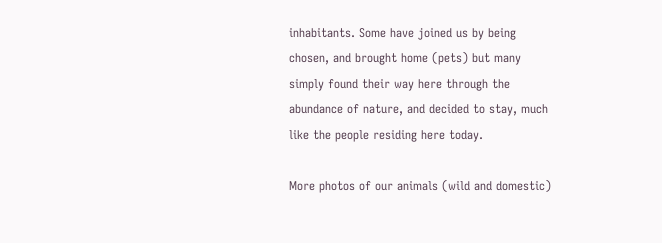inhabitants. Some have joined us by being chosen, and brought home (pets) but many simply found their way here through the abundance of nature, and decided to stay, much like the people residing here today.

More photos of our animals (wild and domestic)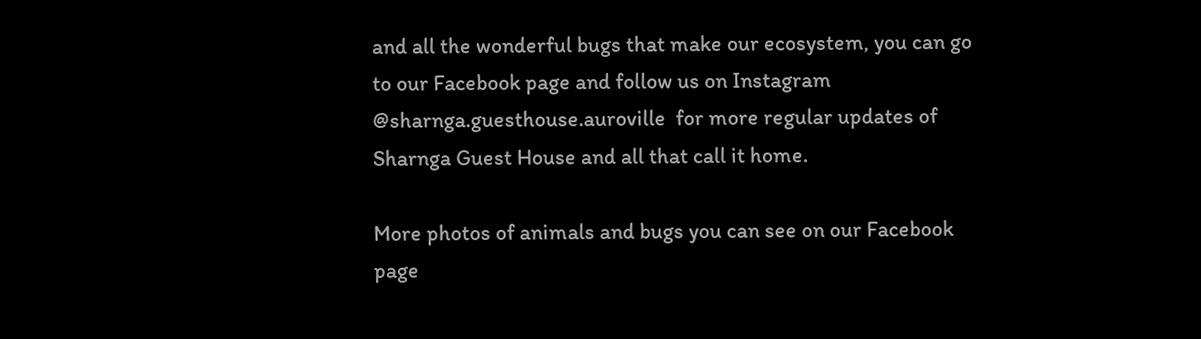and all the wonderful bugs that make our ecosystem, you can go to our Facebook page and follow us on Instagram @sharnga.guesthouse.auroville  for more regular updates of Sharnga Guest House and all that call it home.

More photos of animals and bugs you can see on our Facebook page